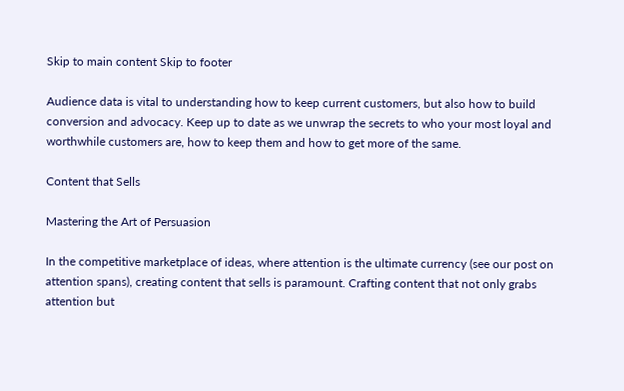Skip to main content Skip to footer

Audience data is vital to understanding how to keep current customers, but also how to build conversion and advocacy. Keep up to date as we unwrap the secrets to who your most loyal and worthwhile customers are, how to keep them and how to get more of the same.

Content that Sells

Mastering the Art of Persuasion

In the competitive marketplace of ideas, where attention is the ultimate currency (see our post on attention spans), creating content that sells is paramount. Crafting content that not only grabs attention but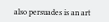also persuades is an art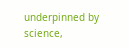underpinned by science,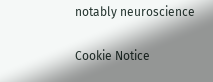notably neuroscience

Cookie Notice